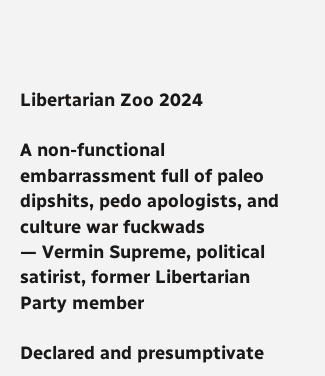Libertarian Zoo 2024

A non-functional embarrassment full of paleo dipshits, pedo apologists, and culture war fuckwads
— Vermin Supreme, political satirist, former Libertarian Party member

Declared and presumptivate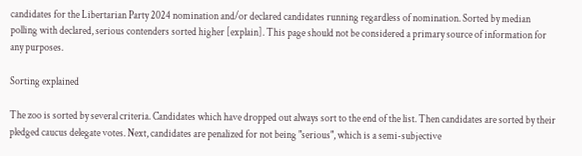candidates for the Libertarian Party 2024 nomination and/or declared candidates running regardless of nomination. Sorted by median polling with declared, serious contenders sorted higher [explain]. This page should not be considered a primary source of information for any purposes.

Sorting explained

The zoo is sorted by several criteria. Candidates which have dropped out always sort to the end of the list. Then candidates are sorted by their pledged caucus delegate votes. Next, candidates are penalized for not being "serious", which is a semi-subjective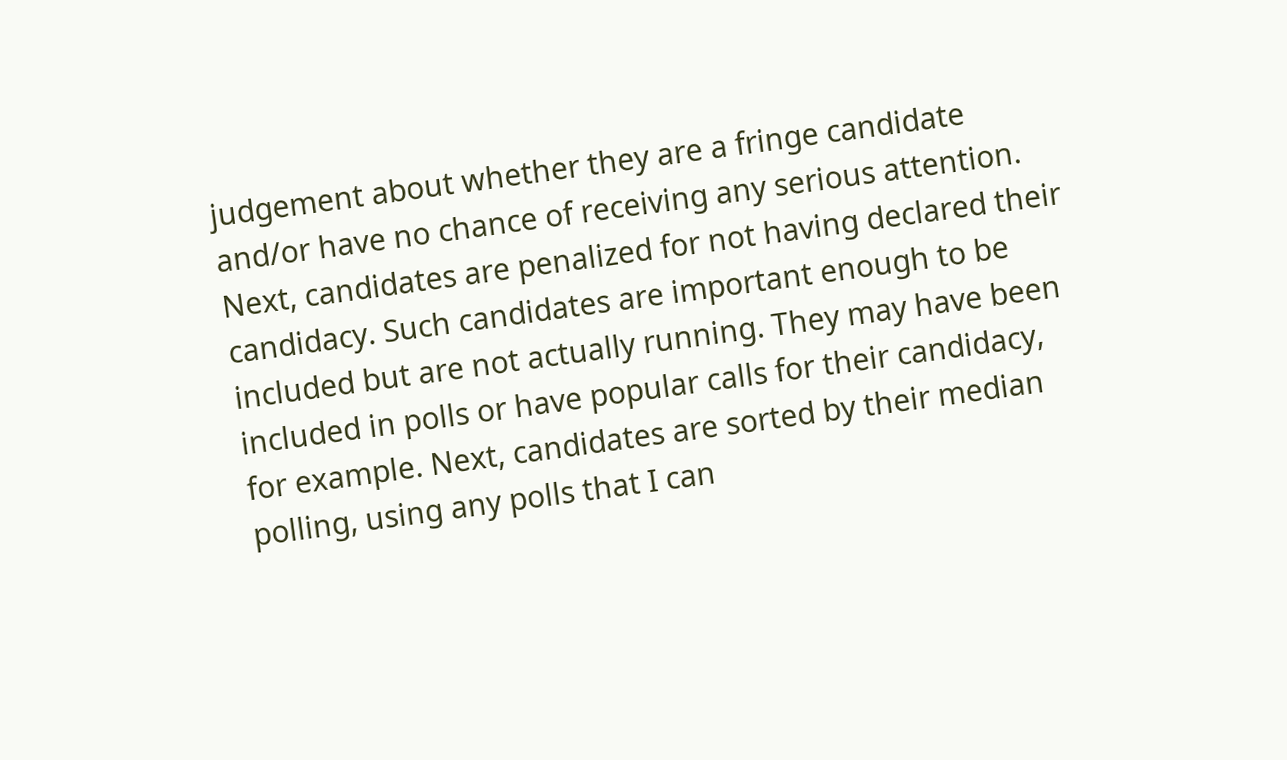judgement about whether they are a fringe candidate and/or have no chance of receiving any serious attention. Next, candidates are penalized for not having declared their candidacy. Such candidates are important enough to be included but are not actually running. They may have been included in polls or have popular calls for their candidacy, for example. Next, candidates are sorted by their median polling, using any polls that I can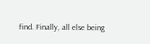find. Finally, all else being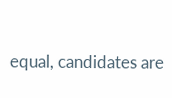equal, candidates are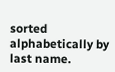sorted alphabetically by last name.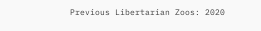Previous Libertarian Zoos: 2020